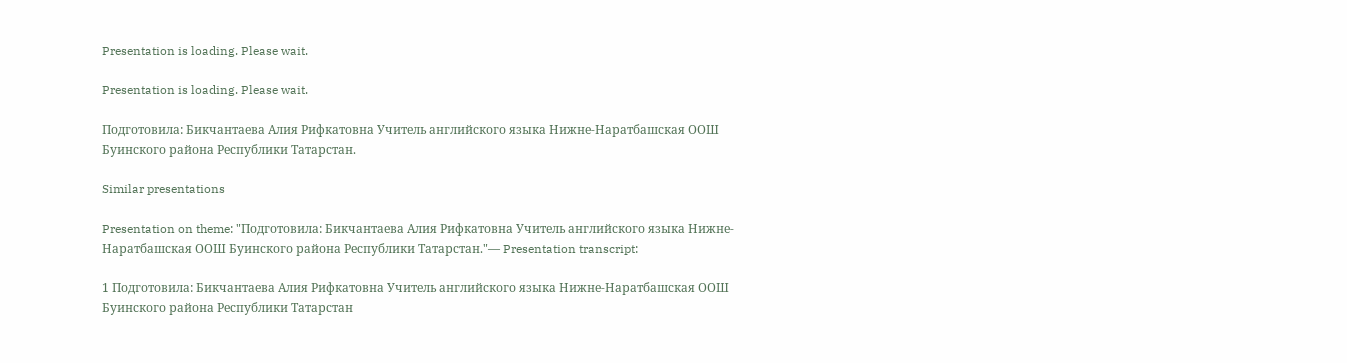Presentation is loading. Please wait.

Presentation is loading. Please wait.

Подготовила: Бикчантаева Алия Рифкатовна Учитель английского языка Нижне-Наратбашская ООШ Буинского района Республики Татарстан.

Similar presentations

Presentation on theme: "Подготовила: Бикчантаева Алия Рифкатовна Учитель английского языка Нижне-Наратбашская ООШ Буинского района Республики Татарстан."— Presentation transcript:

1 Подготовила: Бикчантаева Алия Рифкатовна Учитель английского языка Нижне-Наратбашская ООШ Буинского района Республики Татарстан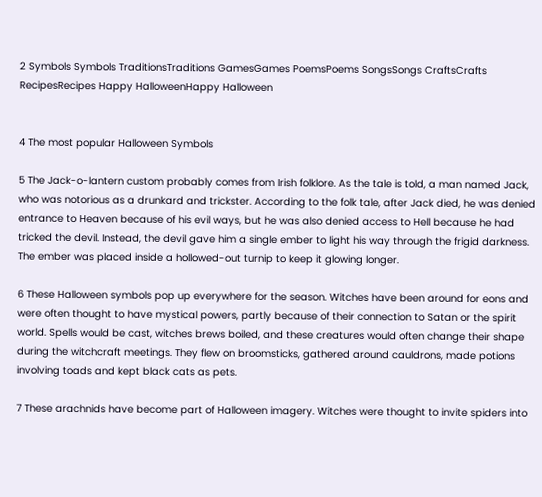2 Symbols Symbols TraditionsTraditions GamesGames PoemsPoems SongsSongs CraftsCrafts RecipesRecipes Happy HalloweenHappy Halloween


4 The most popular Halloween Symbols

5 The Jack-o-lantern custom probably comes from Irish folklore. As the tale is told, a man named Jack, who was notorious as a drunkard and trickster. According to the folk tale, after Jack died, he was denied entrance to Heaven because of his evil ways, but he was also denied access to Hell because he had tricked the devil. Instead, the devil gave him a single ember to light his way through the frigid darkness. The ember was placed inside a hollowed-out turnip to keep it glowing longer.

6 These Halloween symbols pop up everywhere for the season. Witches have been around for eons and were often thought to have mystical powers, partly because of their connection to Satan or the spirit world. Spells would be cast, witches brews boiled, and these creatures would often change their shape during the witchcraft meetings. They flew on broomsticks, gathered around cauldrons, made potions involving toads and kept black cats as pets.

7 These arachnids have become part of Halloween imagery. Witches were thought to invite spiders into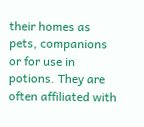their homes as pets, companions or for use in potions. They are often affiliated with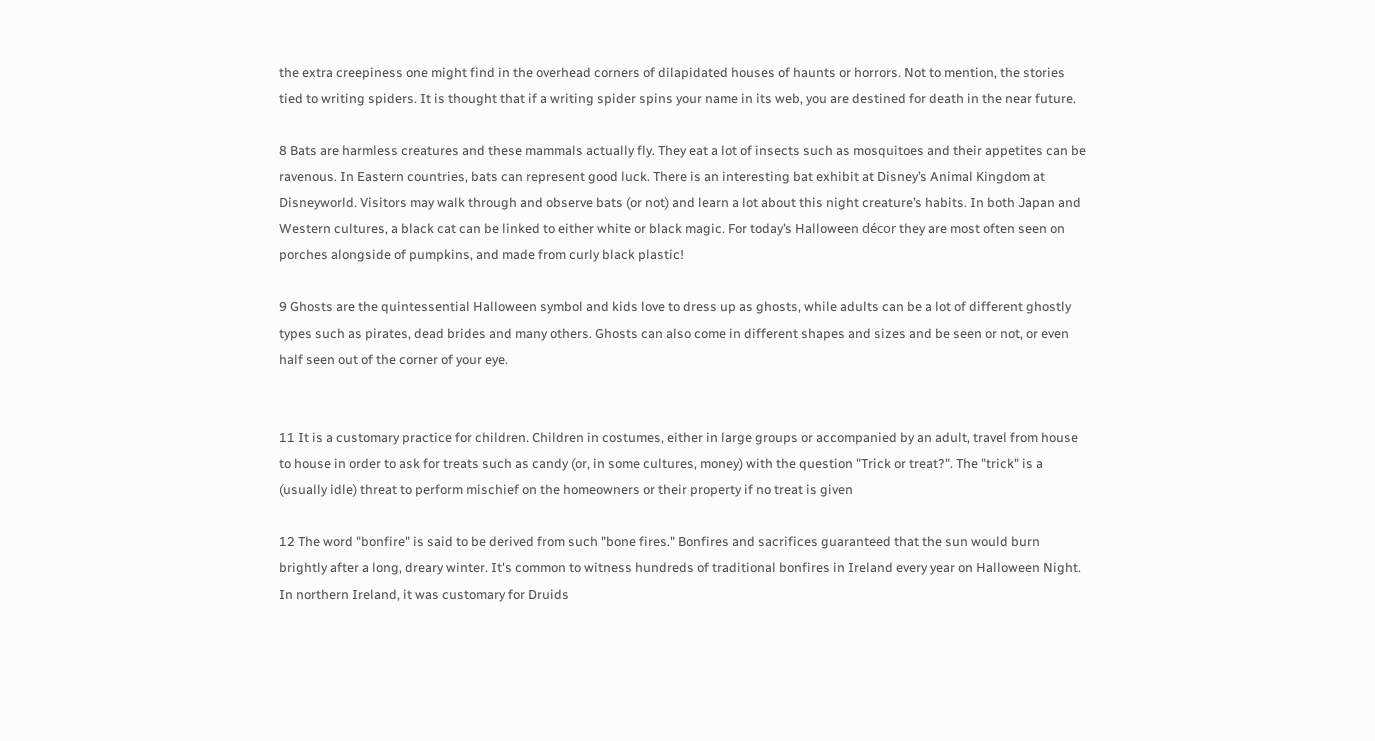the extra creepiness one might find in the overhead corners of dilapidated houses of haunts or horrors. Not to mention, the stories tied to writing spiders. It is thought that if a writing spider spins your name in its web, you are destined for death in the near future.

8 Bats are harmless creatures and these mammals actually fly. They eat a lot of insects such as mosquitoes and their appetites can be ravenous. In Eastern countries, bats can represent good luck. There is an interesting bat exhibit at Disney’s Animal Kingdom at Disneyworld. Visitors may walk through and observe bats (or not) and learn a lot about this night creature’s habits. In both Japan and Western cultures, a black cat can be linked to either white or black magic. For today’s Halloween décor they are most often seen on porches alongside of pumpkins, and made from curly black plastic!

9 Ghosts are the quintessential Halloween symbol and kids love to dress up as ghosts, while adults can be a lot of different ghostly types such as pirates, dead brides and many others. Ghosts can also come in different shapes and sizes and be seen or not, or even half seen out of the corner of your eye.


11 It is a customary practice for children. Children in costumes, either in large groups or accompanied by an adult, travel from house to house in order to ask for treats such as candy (or, in some cultures, money) with the question "Trick or treat?". The "trick" is a (usually idle) threat to perform mischief on the homeowners or their property if no treat is given

12 The word "bonfire" is said to be derived from such "bone fires." Bonfires and sacrifices guaranteed that the sun would burn brightly after a long, dreary winter. It's common to witness hundreds of traditional bonfires in Ireland every year on Halloween Night. In northern Ireland, it was customary for Druids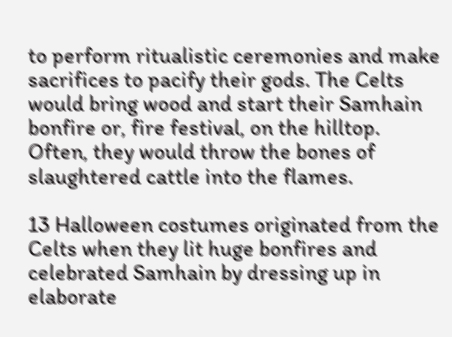to perform ritualistic ceremonies and make sacrifices to pacify their gods. The Celts would bring wood and start their Samhain bonfire or, fire festival, on the hilltop. Often, they would throw the bones of slaughtered cattle into the flames.

13 Halloween costumes originated from the Celts when they lit huge bonfires and celebrated Samhain by dressing up in elaborate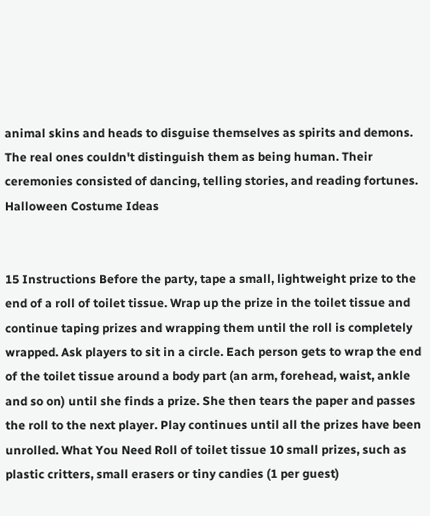animal skins and heads to disguise themselves as spirits and demons. The real ones couldn't distinguish them as being human. Their ceremonies consisted of dancing, telling stories, and reading fortunes. Halloween Costume Ideas


15 Instructions Before the party, tape a small, lightweight prize to the end of a roll of toilet tissue. Wrap up the prize in the toilet tissue and continue taping prizes and wrapping them until the roll is completely wrapped. Ask players to sit in a circle. Each person gets to wrap the end of the toilet tissue around a body part (an arm, forehead, waist, ankle and so on) until she finds a prize. She then tears the paper and passes the roll to the next player. Play continues until all the prizes have been unrolled. What You Need Roll of toilet tissue 10 small prizes, such as plastic critters, small erasers or tiny candies (1 per guest)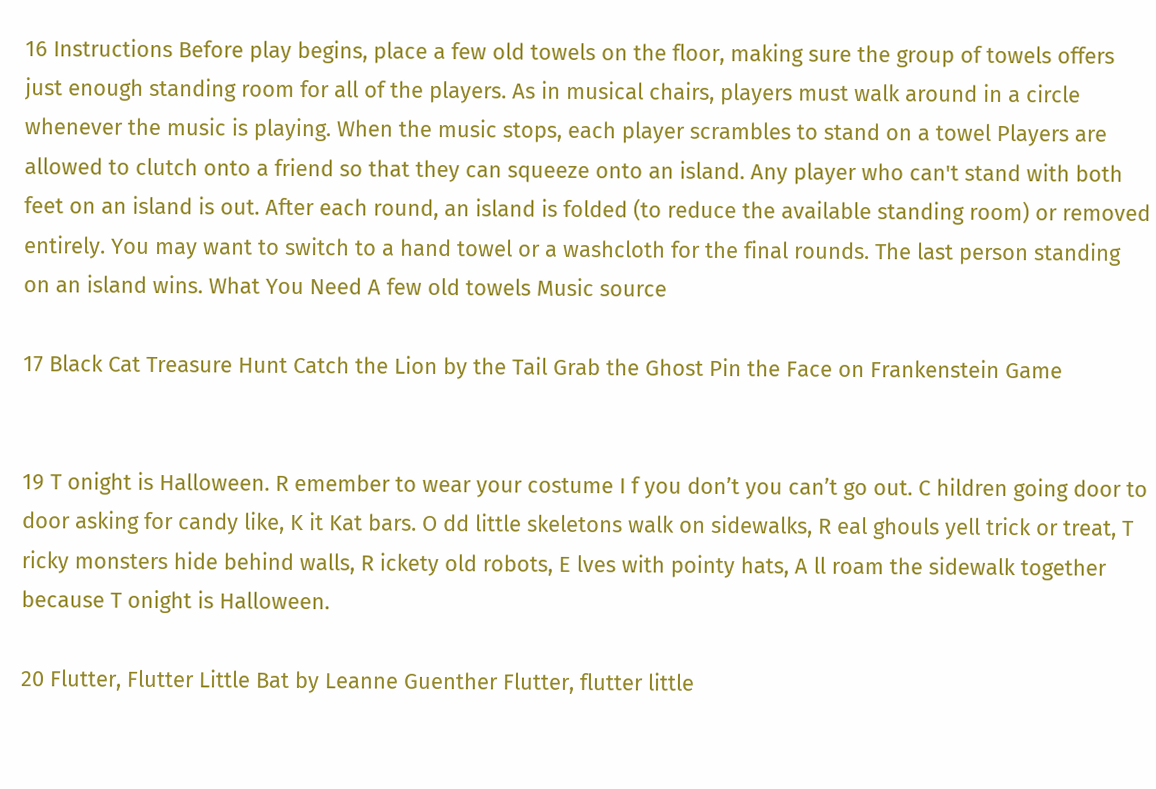16 Instructions Before play begins, place a few old towels on the floor, making sure the group of towels offers just enough standing room for all of the players. As in musical chairs, players must walk around in a circle whenever the music is playing. When the music stops, each player scrambles to stand on a towel Players are allowed to clutch onto a friend so that they can squeeze onto an island. Any player who can't stand with both feet on an island is out. After each round, an island is folded (to reduce the available standing room) or removed entirely. You may want to switch to a hand towel or a washcloth for the final rounds. The last person standing on an island wins. What You Need A few old towels Music source

17 Black Cat Treasure Hunt Catch the Lion by the Tail Grab the Ghost Pin the Face on Frankenstein Game


19 T onight is Halloween. R emember to wear your costume I f you don’t you can’t go out. C hildren going door to door asking for candy like, K it Kat bars. O dd little skeletons walk on sidewalks, R eal ghouls yell trick or treat, T ricky monsters hide behind walls, R ickety old robots, E lves with pointy hats, A ll roam the sidewalk together because T onight is Halloween.

20 Flutter, Flutter Little Bat by Leanne Guenther Flutter, flutter little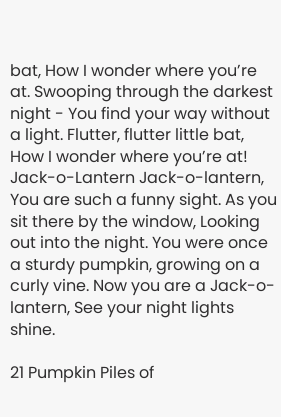bat, How I wonder where you’re at. Swooping through the darkest night - You find your way without a light. Flutter, flutter little bat, How I wonder where you’re at! Jack-o-Lantern Jack-o-lantern, You are such a funny sight. As you sit there by the window, Looking out into the night. You were once a sturdy pumpkin, growing on a curly vine. Now you are a Jack-o-lantern, See your night lights shine.

21 Pumpkin Piles of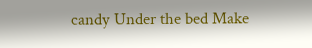candy Under the bed Make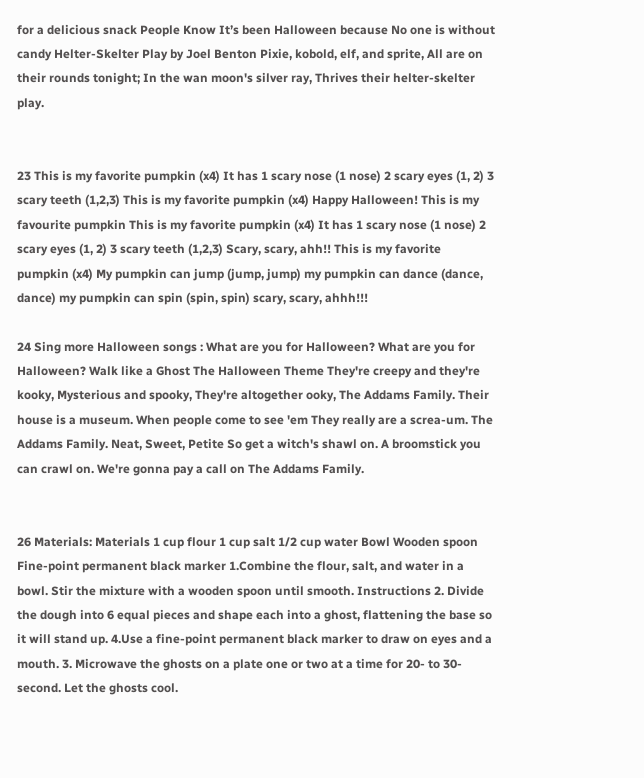for a delicious snack People Know It’s been Halloween because No one is without candy Helter-Skelter Play by Joel Benton Pixie, kobold, elf, and sprite, All are on their rounds tonight; In the wan moon's silver ray, Thrives their helter-skelter play.


23 This is my favorite pumpkin (x4) It has 1 scary nose (1 nose) 2 scary eyes (1, 2) 3 scary teeth (1,2,3) This is my favorite pumpkin (x4) Happy Halloween! This is my favourite pumpkin This is my favorite pumpkin (x4) It has 1 scary nose (1 nose) 2 scary eyes (1, 2) 3 scary teeth (1,2,3) Scary, scary, ahh!! This is my favorite pumpkin (x4) My pumpkin can jump (jump, jump) my pumpkin can dance (dance, dance) my pumpkin can spin (spin, spin) scary, scary, ahhh!!!

24 Sing more Halloween songs : What are you for Halloween? What are you for Halloween? Walk like a Ghost The Halloween Theme They're creepy and they're kooky, Mysterious and spooky, They're altogether ooky, The Addams Family. Their house is a museum. When people come to see 'em They really are a screa-um. The Addams Family. Neat, Sweet, Petite So get a witch's shawl on. A broomstick you can crawl on. We're gonna pay a call on The Addams Family.


26 Materials: Materials 1 cup flour 1 cup salt 1/2 cup water Bowl Wooden spoon Fine-point permanent black marker 1.Combine the flour, salt, and water in a bowl. Stir the mixture with a wooden spoon until smooth. Instructions 2. Divide the dough into 6 equal pieces and shape each into a ghost, flattening the base so it will stand up. 4.Use a fine-point permanent black marker to draw on eyes and a mouth. 3. Microwave the ghosts on a plate one or two at a time for 20- to 30-second. Let the ghosts cool.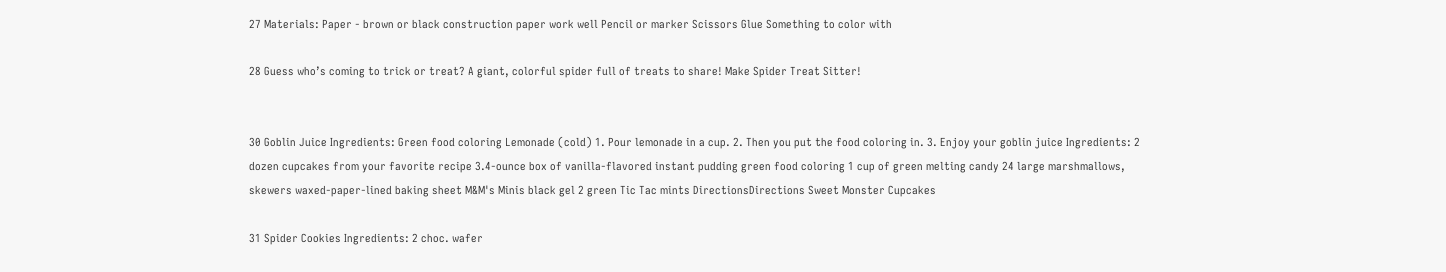27 Materials: Paper - brown or black construction paper work well Pencil or marker Scissors Glue Something to color with

28 Guess who’s coming to trick or treat? A giant, colorful spider full of treats to share! Make Spider Treat Sitter!


30 Goblin Juice Ingredients: Green food coloring Lemonade (cold) 1. Pour lemonade in a cup. 2. Then you put the food coloring in. 3. Enjoy your goblin juice Ingredients: 2 dozen cupcakes from your favorite recipe 3.4-ounce box of vanilla-flavored instant pudding green food coloring 1 cup of green melting candy 24 large marshmallows, skewers waxed-paper-lined baking sheet M&M's Minis black gel 2 green Tic Tac mints DirectionsDirections Sweet Monster Cupcakes

31 Spider Cookies Ingredients: 2 choc. wafer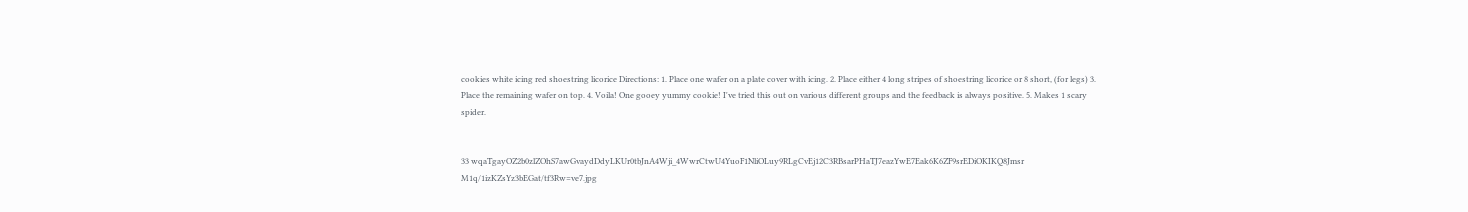cookies white icing red shoestring licorice Directions: 1. Place one wafer on a plate cover with icing. 2. Place either 4 long stripes of shoestring licorice or 8 short, (for legs) 3. Place the remaining wafer on top. 4. Voila! One gooey yummy cookie! I've tried this out on various different groups and the feedback is always positive. 5. Makes 1 scary spider.


33 wqaTgayOZ2b0zlZOhS7awGvaydDdyLKUr0tbJnA4Wji_4WwrCtwU4YuoF1NliOLuy9RLgCvEj12C3RBsarPHaTJ7eazYwE7Eak6K6ZF9srEDiOKIKQ8Jmsr M1q/1izKZsYz3bEGat/tf3Rw=ve7.jpg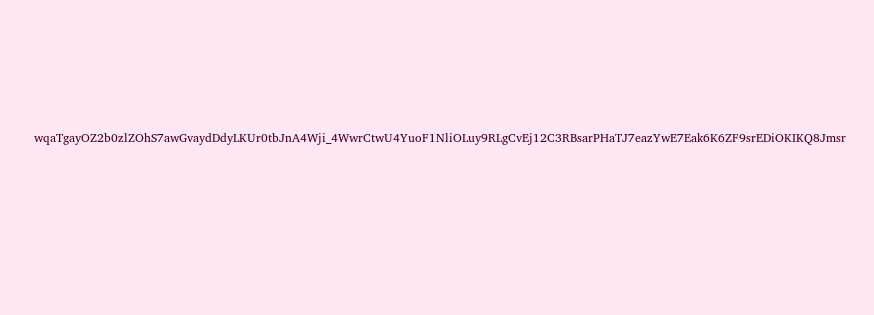wqaTgayOZ2b0zlZOhS7awGvaydDdyLKUr0tbJnA4Wji_4WwrCtwU4YuoF1NliOLuy9RLgCvEj12C3RBsarPHaTJ7eazYwE7Eak6K6ZF9srEDiOKIKQ8Jmsr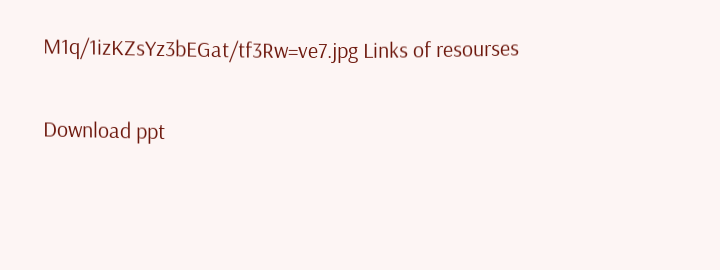M1q/1izKZsYz3bEGat/tf3Rw=ve7.jpg Links of resourses

Download ppt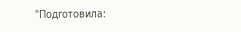"Подготовила: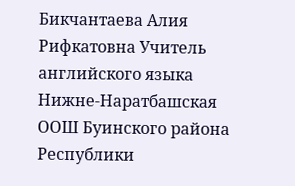Бикчантаева Алия Рифкатовна Учитель английского языка Нижне-Наратбашская ООШ Буинского района Республики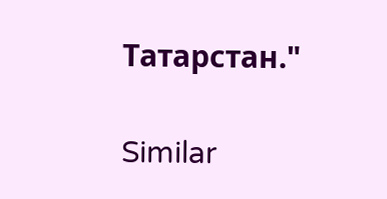Татарстан."

Similar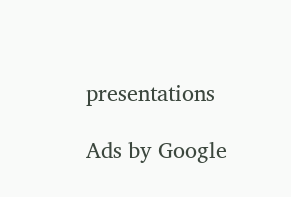presentations

Ads by Google